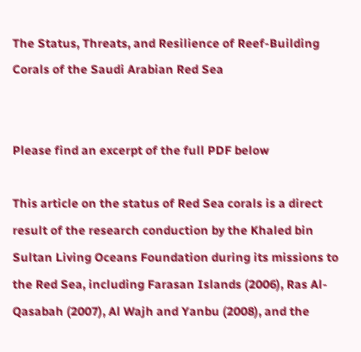The Status, Threats, and Resilience of Reef-Building Corals of the Saudi Arabian Red Sea


Please find an excerpt of the full PDF below

This article on the status of Red Sea corals is a direct result of the research conduction by the Khaled bin Sultan Living Oceans Foundation during its missions to the Red Sea, including Farasan Islands (2006), Ras Al-Qasabah (2007), Al Wajh and Yanbu (2008), and the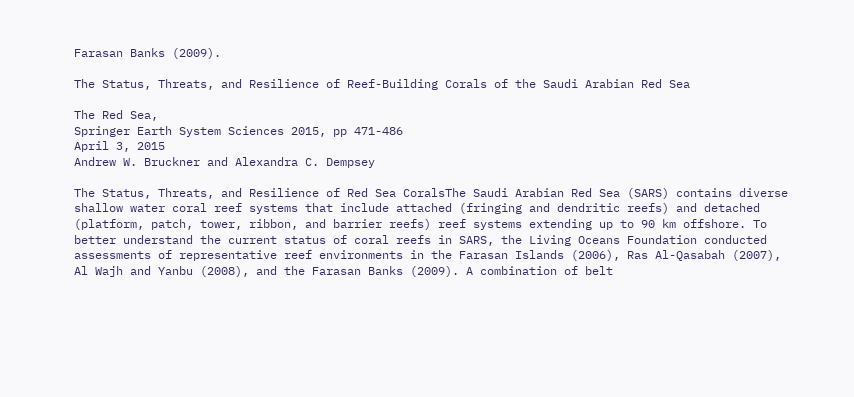Farasan Banks (2009).

The Status, Threats, and Resilience of Reef-Building Corals of the Saudi Arabian Red Sea

The Red Sea,
Springer Earth System Sciences 2015, pp 471-486
April 3, 2015
Andrew W. Bruckner and Alexandra C. Dempsey

The Status, Threats, and Resilience of Red Sea CoralsThe Saudi Arabian Red Sea (SARS) contains diverse shallow water coral reef systems that include attached (fringing and dendritic reefs) and detached (platform, patch, tower, ribbon, and barrier reefs) reef systems extending up to 90 km offshore. To better understand the current status of coral reefs in SARS, the Living Oceans Foundation conducted assessments of representative reef environments in the Farasan Islands (2006), Ras Al-Qasabah (2007), Al Wajh and Yanbu (2008), and the Farasan Banks (2009). A combination of belt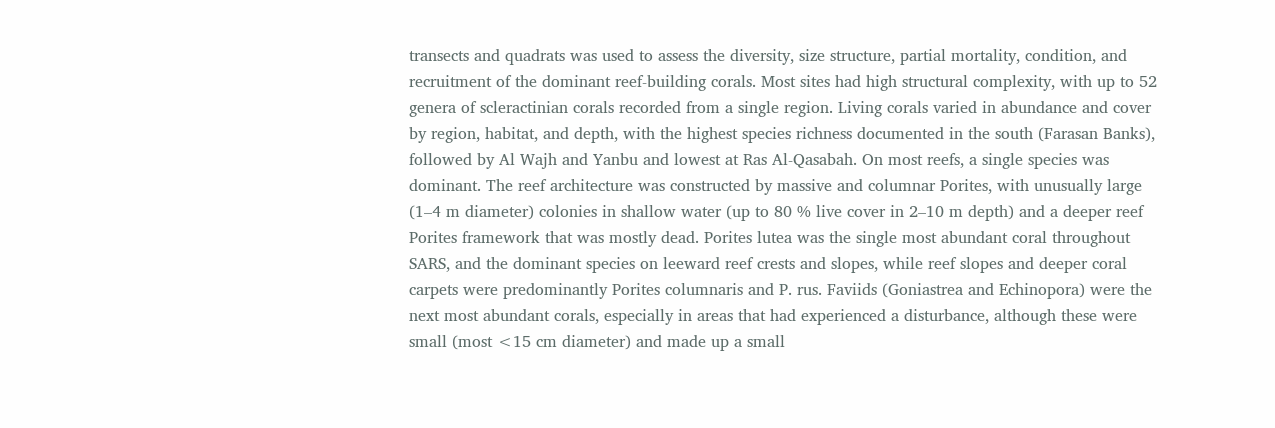transects and quadrats was used to assess the diversity, size structure, partial mortality, condition, and recruitment of the dominant reef-building corals. Most sites had high structural complexity, with up to 52 genera of scleractinian corals recorded from a single region. Living corals varied in abundance and cover by region, habitat, and depth, with the highest species richness documented in the south (Farasan Banks), followed by Al Wajh and Yanbu and lowest at Ras Al-Qasabah. On most reefs, a single species was dominant. The reef architecture was constructed by massive and columnar Porites, with unusually large (1–4 m diameter) colonies in shallow water (up to 80 % live cover in 2–10 m depth) and a deeper reef Porites framework that was mostly dead. Porites lutea was the single most abundant coral throughout SARS, and the dominant species on leeward reef crests and slopes, while reef slopes and deeper coral carpets were predominantly Porites columnaris and P. rus. Faviids (Goniastrea and Echinopora) were the next most abundant corals, especially in areas that had experienced a disturbance, although these were small (most <15 cm diameter) and made up a small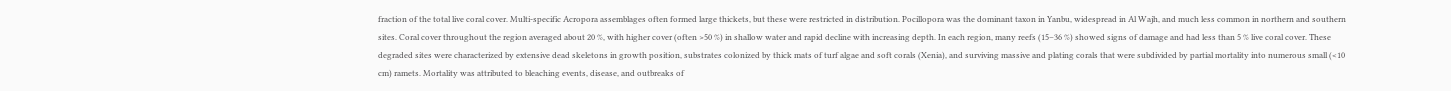fraction of the total live coral cover. Multi-specific Acropora assemblages often formed large thickets, but these were restricted in distribution. Pocillopora was the dominant taxon in Yanbu, widespread in Al Wajh, and much less common in northern and southern sites. Coral cover throughout the region averaged about 20 %, with higher cover (often >50 %) in shallow water and rapid decline with increasing depth. In each region, many reefs (15–36 %) showed signs of damage and had less than 5 % live coral cover. These degraded sites were characterized by extensive dead skeletons in growth position, substrates colonized by thick mats of turf algae and soft corals (Xenia), and surviving massive and plating corals that were subdivided by partial mortality into numerous small (<10 cm) ramets. Mortality was attributed to bleaching events, disease, and outbreaks of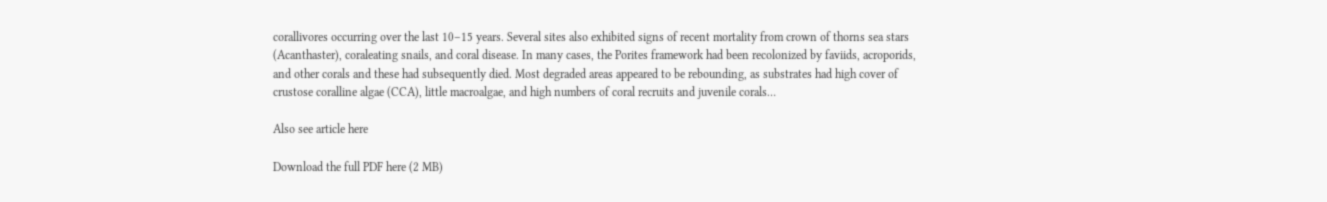corallivores occurring over the last 10–15 years. Several sites also exhibited signs of recent mortality from crown of thorns sea stars (Acanthaster), coraleating snails, and coral disease. In many cases, the Porites framework had been recolonized by faviids, acroporids, and other corals and these had subsequently died. Most degraded areas appeared to be rebounding, as substrates had high cover of crustose coralline algae (CCA), little macroalgae, and high numbers of coral recruits and juvenile corals…

Also see article here

Download the full PDF here (2 MB)